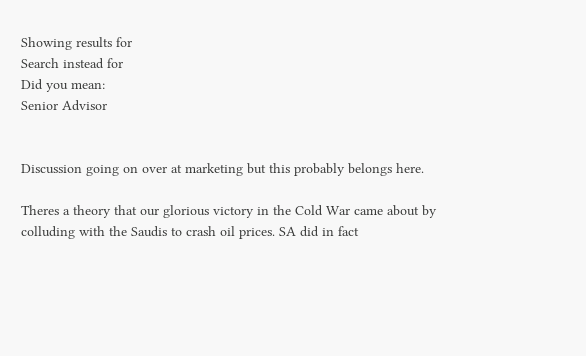Showing results for
Search instead for
Did you mean:
Senior Advisor


Discussion going on over at marketing but this probably belongs here.

Theres a theory that our glorious victory in the Cold War came about by colluding with the Saudis to crash oil prices. SA did in fact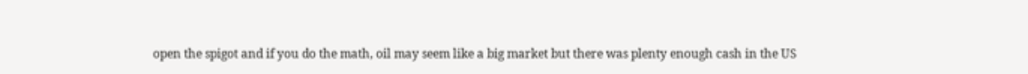open the spigot and if you do the math, oil may seem like a big market but there was plenty enough cash in the US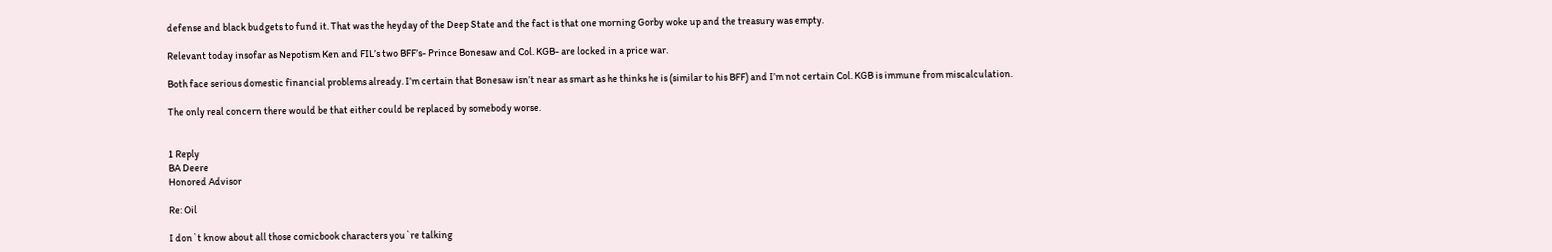defense and black budgets to fund it. That was the heyday of the Deep State and the fact is that one morning Gorby woke up and the treasury was empty.

Relevant today insofar as Nepotism Ken and FIL’s two BFF’s- Prince Bonesaw and Col. KGB- are locked in a price war.

Both face serious domestic financial problems already. I’m certain that Bonesaw isn’t near as smart as he thinks he is (similar to his BFF) and I’m not certain Col. KGB is immune from miscalculation.

The only real concern there would be that either could be replaced by somebody worse.


1 Reply
BA Deere
Honored Advisor

Re: Oil

I don`t know about all those comicbook characters you`re talking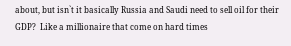about, but isn`t it basically Russia and Saudi need to sell oil for their GDP?  Like a millionaire that come on hard times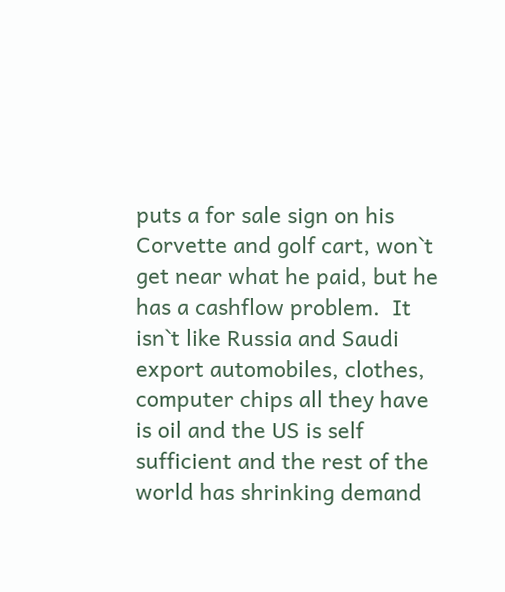puts a for sale sign on his Corvette and golf cart, won`t get near what he paid, but he has a cashflow problem.  It isn`t like Russia and Saudi export automobiles, clothes, computer chips all they have is oil and the US is self sufficient and the rest of the world has shrinking demand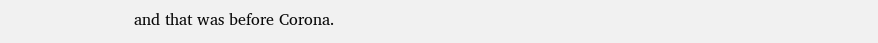and that was before Corona.